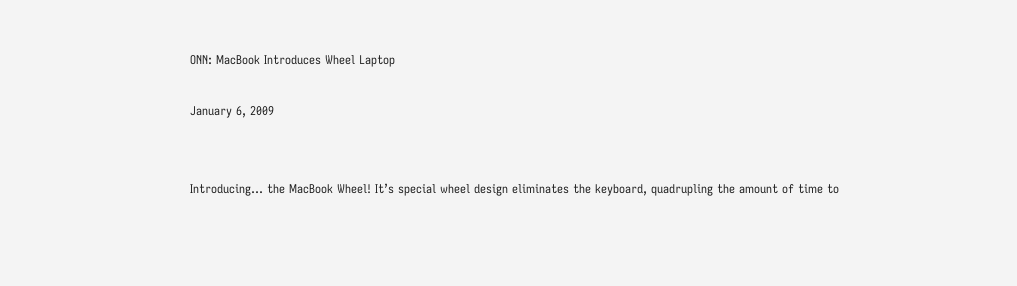ONN: MacBook Introduces Wheel Laptop

January 6, 2009


Introducing… the MacBook Wheel! It’s special wheel design eliminates the keyboard, quadrupling the amount of time to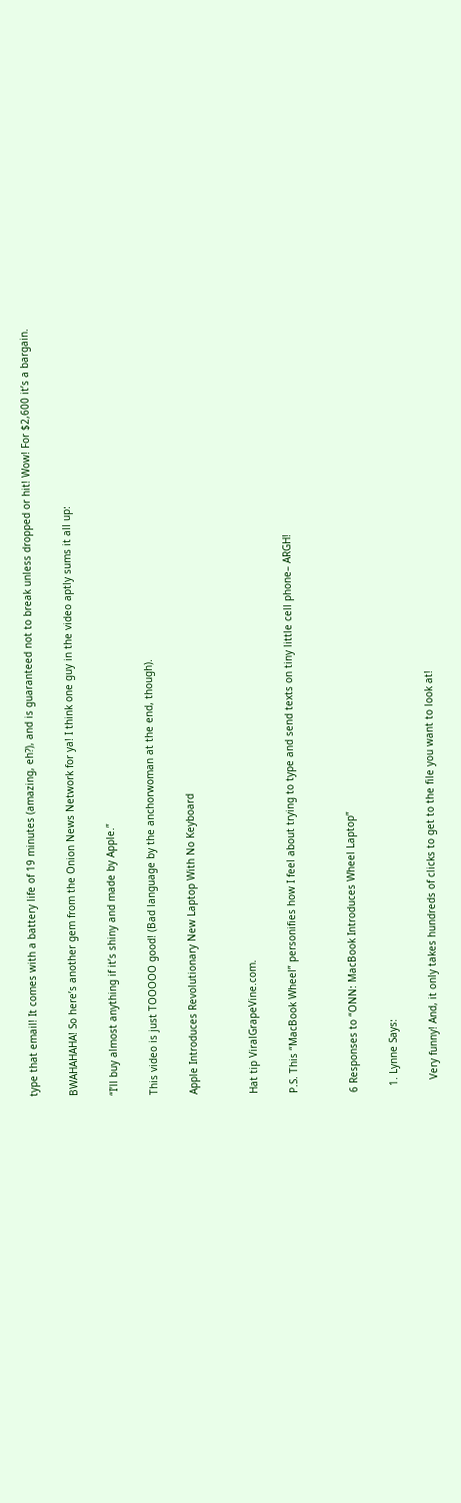type that email! It comes with a battery life of 19 minutes (amazing, eh?), and is guaranteed not to break unless dropped or hit! Wow! For $2,600 it’s a bargain.

BWAHAHAHA! So here’s another gem from the Onion News Network for ya! I think one guy in the video aptly sums it all up:

“I’ll buy almost anything if it’s shiny and made by Apple.”

This video is just TOOOOO good! (Bad language by the anchorwoman at the end, though).

Apple Introduces Revolutionary New Laptop With No Keyboard


Hat tip ViralGrapeVine.com.

P.S. This “MacBook Wheel” personifies how I feel about trying to type and send texts on tiny little cell phone– ARGH!


6 Responses to “ONN: MacBook Introduces Wheel Laptop”

  1. Lynne Says:

    Very funny! And, it only takes hundreds of clicks to get to the file you want to look at!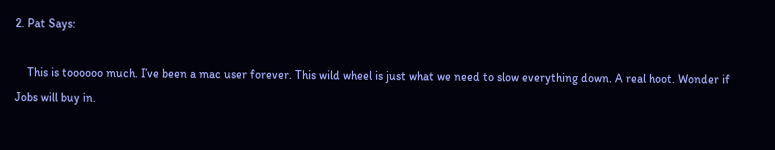2. Pat Says:

    This is toooooo much. I’ve been a mac user forever. This wild wheel is just what we need to slow everything down. A real hoot. Wonder if Jobs will buy in.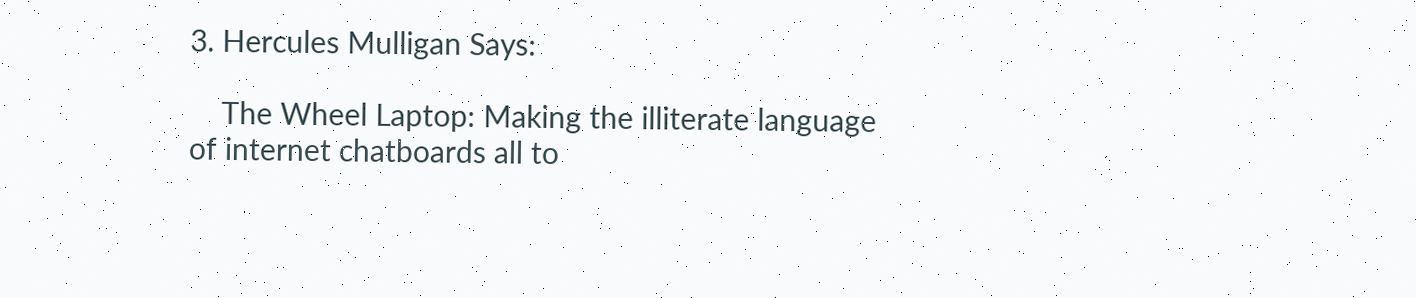3. Hercules Mulligan Says:

    The Wheel Laptop: Making the illiterate language of internet chatboards all to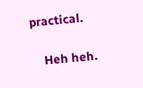practical.

    Heh heh.